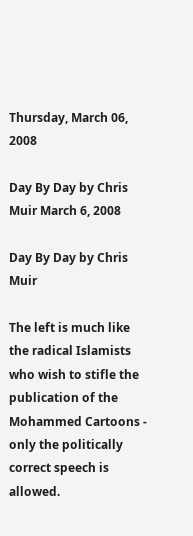Thursday, March 06, 2008

Day By Day by Chris Muir March 6, 2008

Day By Day by Chris Muir

The left is much like the radical Islamists who wish to stifle the publication of the Mohammed Cartoons - only the politically correct speech is allowed.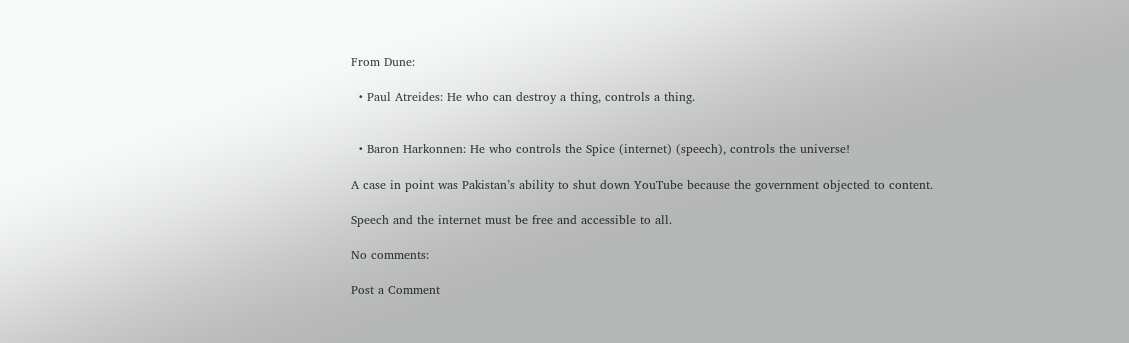From Dune:

  • Paul Atreides: He who can destroy a thing, controls a thing.


  • Baron Harkonnen: He who controls the Spice (internet) (speech), controls the universe!

A case in point was Pakistan’s ability to shut down YouTube because the government objected to content.

Speech and the internet must be free and accessible to all.

No comments:

Post a Comment